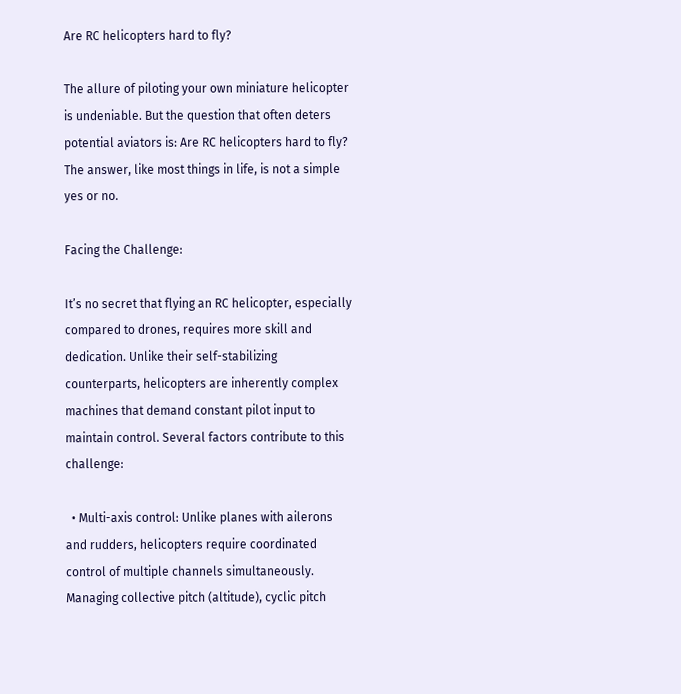Are RC helicopters hard to fly?

The allure of piloting your own miniature helicopter is undeniable. But the question that often deters potential aviators is: Are RC helicopters hard to fly? The answer, like most things in life, is not a simple yes or no.

Facing the Challenge:

It’s no secret that flying an RC helicopter, especially compared to drones, requires more skill and dedication. Unlike their self-stabilizing counterparts, helicopters are inherently complex machines that demand constant pilot input to maintain control. Several factors contribute to this challenge:

  • Multi-axis control: Unlike planes with ailerons and rudders, helicopters require coordinated control of multiple channels simultaneously. Managing collective pitch (altitude), cyclic pitch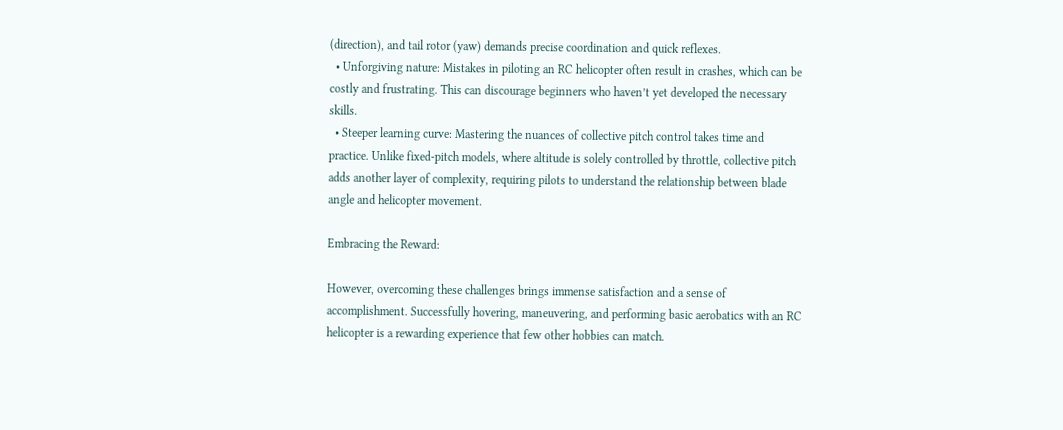(direction), and tail rotor (yaw) demands precise coordination and quick reflexes.
  • Unforgiving nature: Mistakes in piloting an RC helicopter often result in crashes, which can be costly and frustrating. This can discourage beginners who haven’t yet developed the necessary skills.
  • Steeper learning curve: Mastering the nuances of collective pitch control takes time and practice. Unlike fixed-pitch models, where altitude is solely controlled by throttle, collective pitch adds another layer of complexity, requiring pilots to understand the relationship between blade angle and helicopter movement.

Embracing the Reward:

However, overcoming these challenges brings immense satisfaction and a sense of accomplishment. Successfully hovering, maneuvering, and performing basic aerobatics with an RC helicopter is a rewarding experience that few other hobbies can match.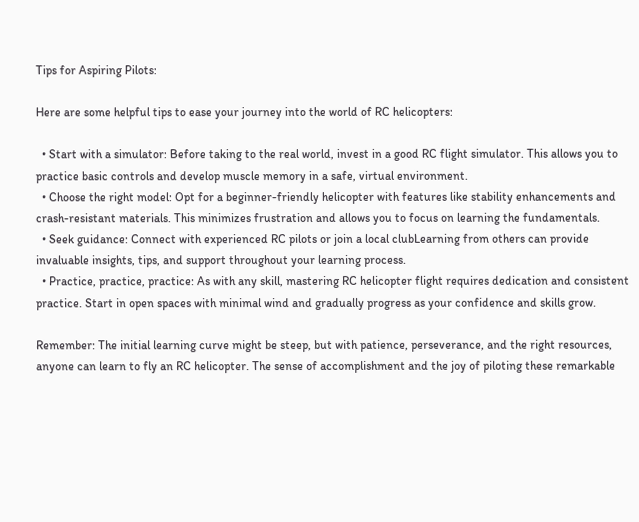Tips for Aspiring Pilots:

Here are some helpful tips to ease your journey into the world of RC helicopters:

  • Start with a simulator: Before taking to the real world, invest in a good RC flight simulator. This allows you to practice basic controls and develop muscle memory in a safe, virtual environment.
  • Choose the right model: Opt for a beginner-friendly helicopter with features like stability enhancements and crash-resistant materials. This minimizes frustration and allows you to focus on learning the fundamentals.
  • Seek guidance: Connect with experienced RC pilots or join a local clubLearning from others can provide invaluable insights, tips, and support throughout your learning process.
  • Practice, practice, practice: As with any skill, mastering RC helicopter flight requires dedication and consistent practice. Start in open spaces with minimal wind and gradually progress as your confidence and skills grow.

Remember: The initial learning curve might be steep, but with patience, perseverance, and the right resources, anyone can learn to fly an RC helicopter. The sense of accomplishment and the joy of piloting these remarkable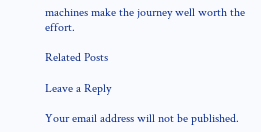machines make the journey well worth the effort.

Related Posts

Leave a Reply

Your email address will not be published.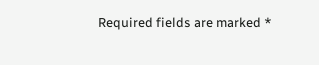Required fields are marked *